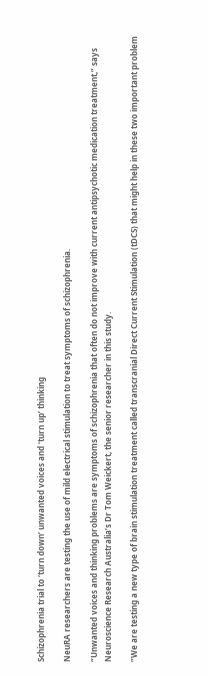Schizophrenia trial to ‘turn down’ unwanted voices and ‘turn up’ thinking

NeuRA researchers are testing the use of mild electrical stimulation to treat symptoms of schizophrenia.

“Unwanted voices and thinking problems are symptoms of schizophrenia that often do not improve with current antipsychotic medication treatment,” says Neuroscience Research Australia’s Dr Tom Weickert, the senior researcher in this study.

“We are testing a new type of brain stimulation treatment called transcranial Direct Current Stimulation (tDCS) that might help in these two important problem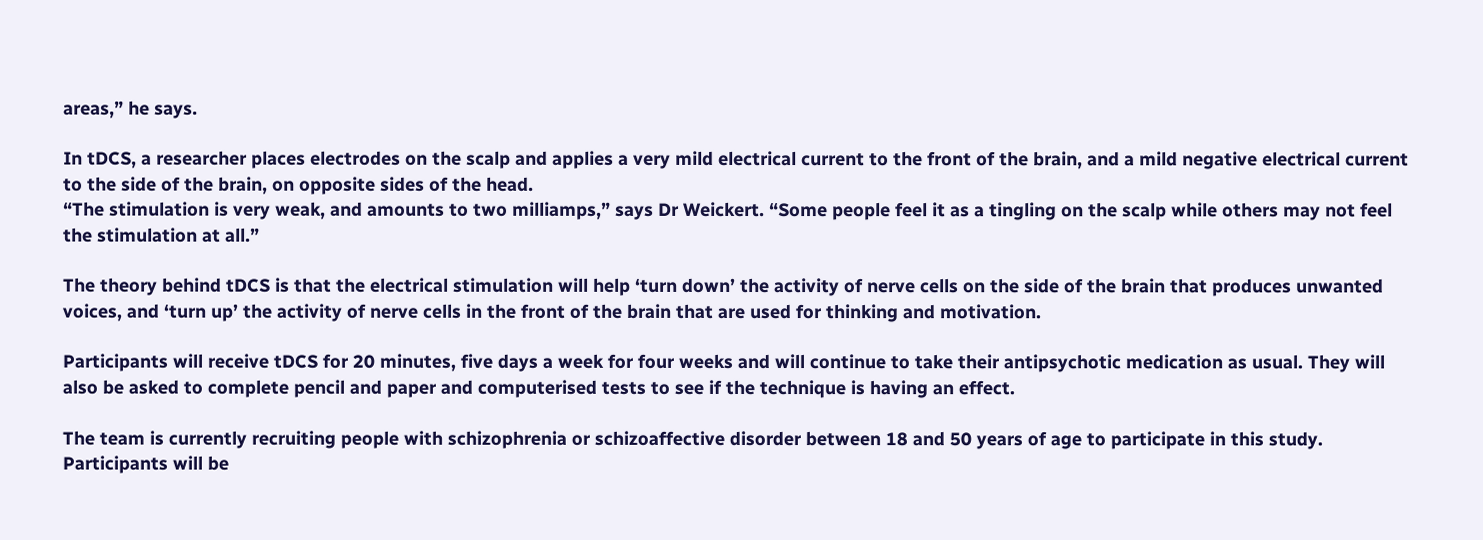areas,” he says.

In tDCS, a researcher places electrodes on the scalp and applies a very mild electrical current to the front of the brain, and a mild negative electrical current to the side of the brain, on opposite sides of the head.
“The stimulation is very weak, and amounts to two milliamps,” says Dr Weickert. “Some people feel it as a tingling on the scalp while others may not feel the stimulation at all.”

The theory behind tDCS is that the electrical stimulation will help ‘turn down’ the activity of nerve cells on the side of the brain that produces unwanted voices, and ‘turn up’ the activity of nerve cells in the front of the brain that are used for thinking and motivation.

Participants will receive tDCS for 20 minutes, five days a week for four weeks and will continue to take their antipsychotic medication as usual. They will also be asked to complete pencil and paper and computerised tests to see if the technique is having an effect.

The team is currently recruiting people with schizophrenia or schizoaffective disorder between 18 and 50 years of age to participate in this study. Participants will be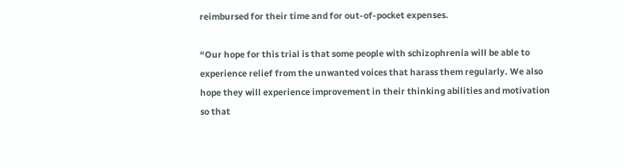reimbursed for their time and for out-of-pocket expenses.

“Our hope for this trial is that some people with schizophrenia will be able to experience relief from the unwanted voices that harass them regularly. We also hope they will experience improvement in their thinking abilities and motivation so that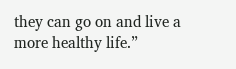they can go on and live a more healthy life.”